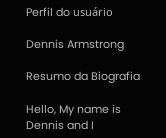Perfil do usuário

Dennis Armstrong

Resumo da Biografia

Hello, My name is Dennis and I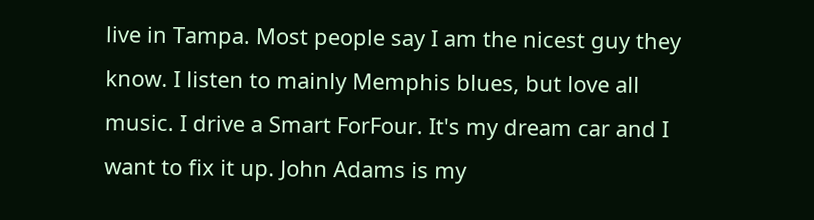live in Tampa. Most people say I am the nicest guy they know. I listen to mainly Memphis blues, but love all music. I drive a Smart ForFour. It's my dream car and I want to fix it up. John Adams is my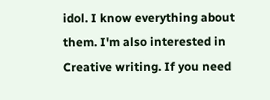idol. I know everything about them. I'm also interested in Creative writing. If you need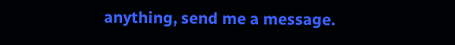anything, send me a message.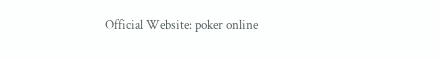Official Website: poker online